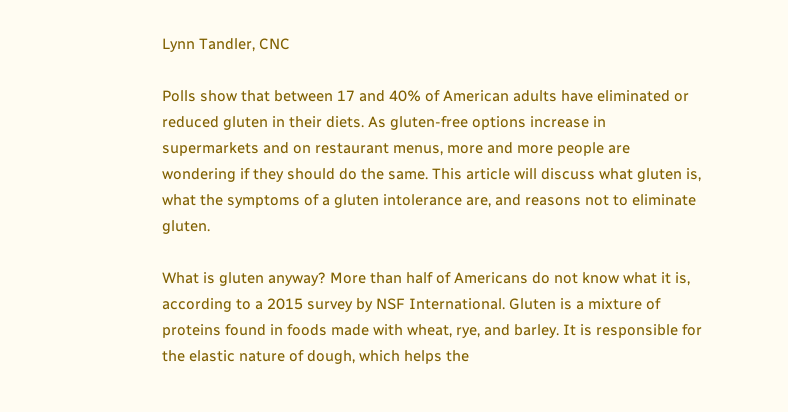Lynn Tandler, CNC

Polls show that between 17 and 40% of American adults have eliminated or reduced gluten in their diets. As gluten-free options increase in supermarkets and on restaurant menus, more and more people are wondering if they should do the same. This article will discuss what gluten is, what the symptoms of a gluten intolerance are, and reasons not to eliminate gluten.

What is gluten anyway? More than half of Americans do not know what it is, according to a 2015 survey by NSF International. Gluten is a mixture of proteins found in foods made with wheat, rye, and barley. It is responsible for the elastic nature of dough, which helps the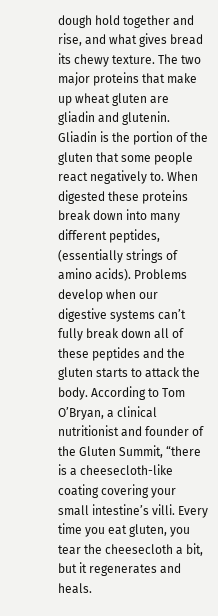dough hold together and rise, and what gives bread its chewy texture. The two major proteins that make up wheat gluten are gliadin and glutenin. Gliadin is the portion of the gluten that some people react negatively to. When digested these proteins break down into many different peptides, (essentially strings of amino acids). Problems develop when our digestive systems can’t fully break down all of these peptides and the gluten starts to attack the body. According to Tom O’Bryan, a clinical nutritionist and founder of the Gluten Summit, “there is a cheesecloth-like coating covering your small intestine’s villi. Every time you eat gluten, you tear the cheesecloth a bit, but it regenerates and heals.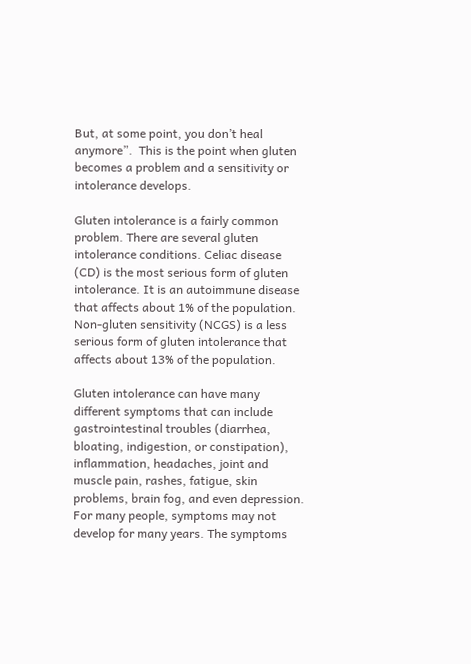But, at some point, you don’t heal anymore”.  This is the point when gluten becomes a problem and a sensitivity or intolerance develops.

Gluten intolerance is a fairly common problem. There are several gluten intolerance conditions. Celiac disease (CD) is the most serious form of gluten intolerance. It is an autoimmune disease that affects about 1% of the population.  Non-gluten sensitivity (NCGS) is a less serious form of gluten intolerance that affects about 13% of the population.

Gluten intolerance can have many different symptoms that can include gastrointestinal troubles (diarrhea, bloating, indigestion, or constipation), inflammation, headaches, joint and muscle pain, rashes, fatigue, skin problems, brain fog, and even depression. For many people, symptoms may not develop for many years. The symptoms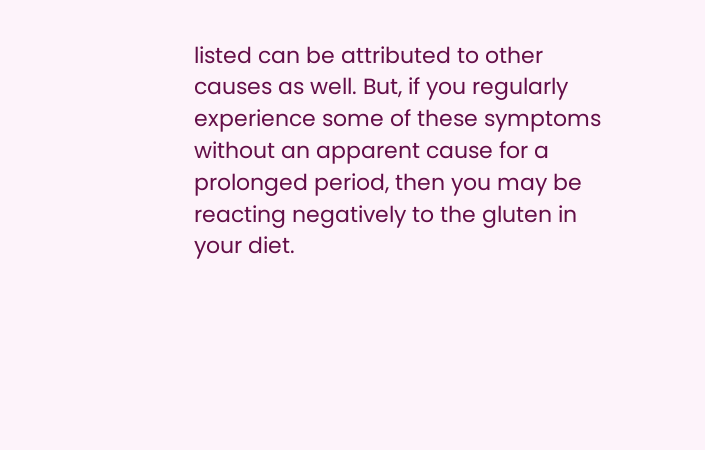listed can be attributed to other causes as well. But, if you regularly experience some of these symptoms without an apparent cause for a prolonged period, then you may be reacting negatively to the gluten in your diet.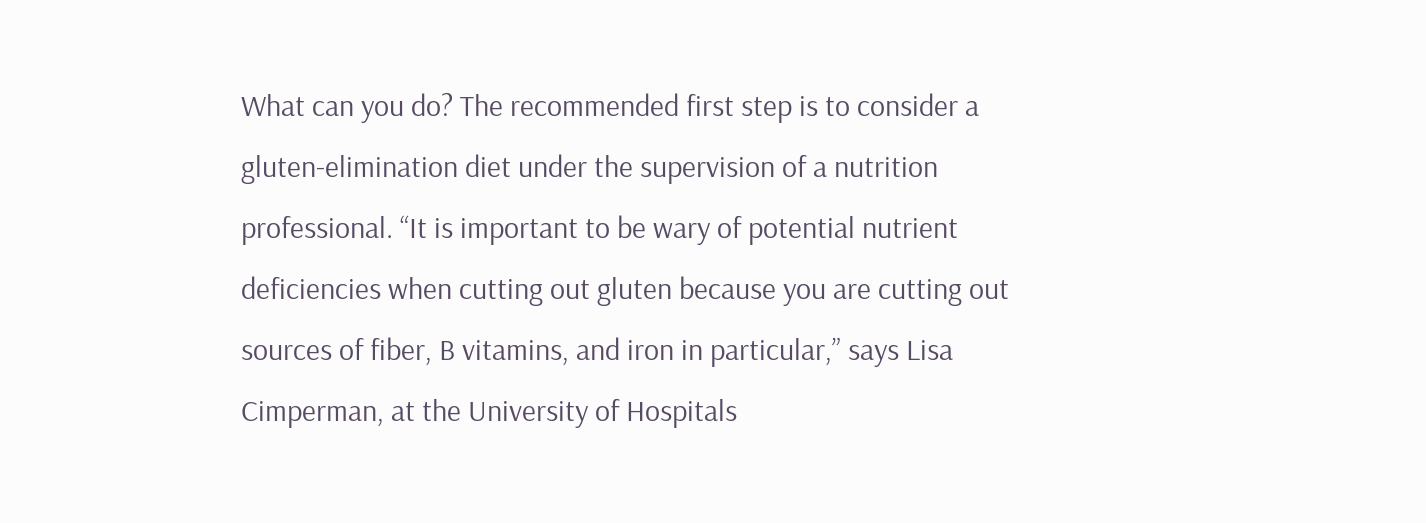What can you do? The recommended first step is to consider a gluten-elimination diet under the supervision of a nutrition professional. “It is important to be wary of potential nutrient deficiencies when cutting out gluten because you are cutting out sources of fiber, B vitamins, and iron in particular,” says Lisa Cimperman, at the University of Hospitals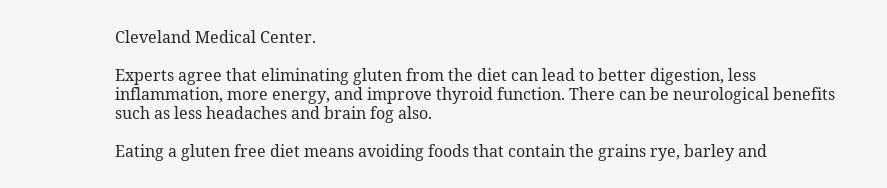Cleveland Medical Center.

Experts agree that eliminating gluten from the diet can lead to better digestion, less inflammation, more energy, and improve thyroid function. There can be neurological benefits such as less headaches and brain fog also.

Eating a gluten free diet means avoiding foods that contain the grains rye, barley and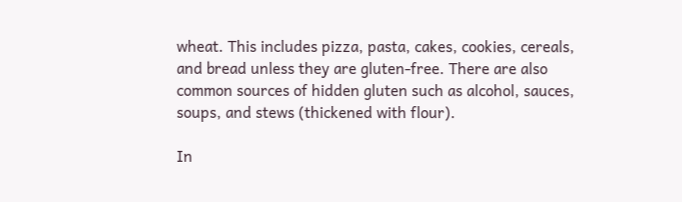wheat. This includes pizza, pasta, cakes, cookies, cereals, and bread unless they are gluten-free. There are also common sources of hidden gluten such as alcohol, sauces, soups, and stews (thickened with flour).

In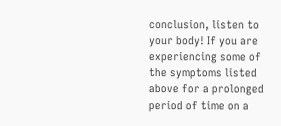conclusion, listen to your body! If you are experiencing some of the symptoms listed above for a prolonged period of time on a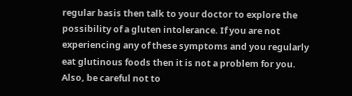regular basis then talk to your doctor to explore the possibility of a gluten intolerance. If you are not experiencing any of these symptoms and you regularly eat glutinous foods then it is not a problem for you. Also, be careful not to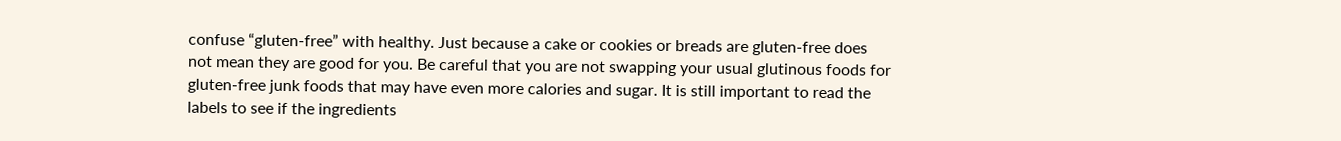confuse “gluten-free” with healthy. Just because a cake or cookies or breads are gluten-free does not mean they are good for you. Be careful that you are not swapping your usual glutinous foods for gluten-free junk foods that may have even more calories and sugar. It is still important to read the labels to see if the ingredients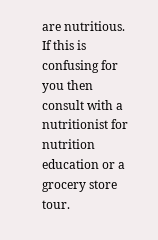are nutritious. If this is confusing for you then consult with a nutritionist for nutrition education or a grocery store tour.